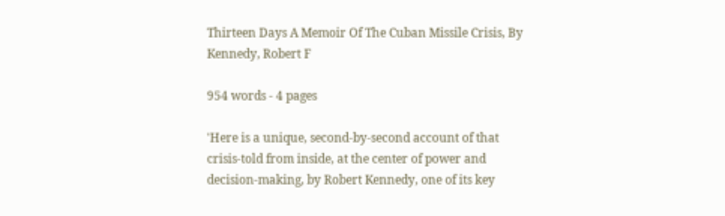Thirteen Days A Memoir Of The Cuban Missile Crisis, By Kennedy, Robert F

954 words - 4 pages

'Here is a unique, second-by-second account of that crisis-told from inside, at the center of power and decision-making, by Robert Kennedy, one of its key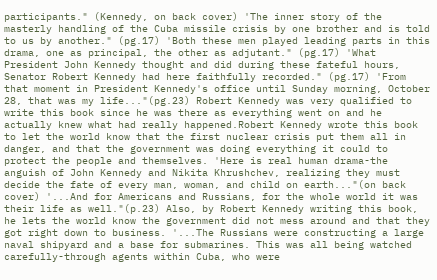participants." (Kennedy, on back cover) 'The inner story of the masterly handling of the Cuba missile crisis by one brother and is told to us by another." (pg.17) 'Both these men played leading parts in this drama, one as principal, the other as adjutant." (pg.17) 'What President John Kennedy thought and did during these fateful hours, Senator Robert Kennedy had here faithfully recorded." (pg.17) 'From that moment in President Kennedy's office until Sunday morning, October 28, that was my life..."(pg.23) Robert Kennedy was very qualified to write this book since he was there as everything went on and he actually knew what had really happened.Robert Kennedy wrote this book to let the world know that the first nuclear crisis put them all in danger, and that the government was doing everything it could to protect the people and themselves. 'Here is real human drama-the anguish of John Kennedy and Nikita Khrushchev, realizing they must decide the fate of every man, woman, and child on earth..."(on back cover) '...And for Americans and Russians, for the whole world it was their life as well."(p.23) Also, by Robert Kennedy writing this book, he lets the world know the government did not mess around and that they got right down to business. '...The Russians were constructing a large naval shipyard and a base for submarines. This was all being watched carefully-through agents within Cuba, who were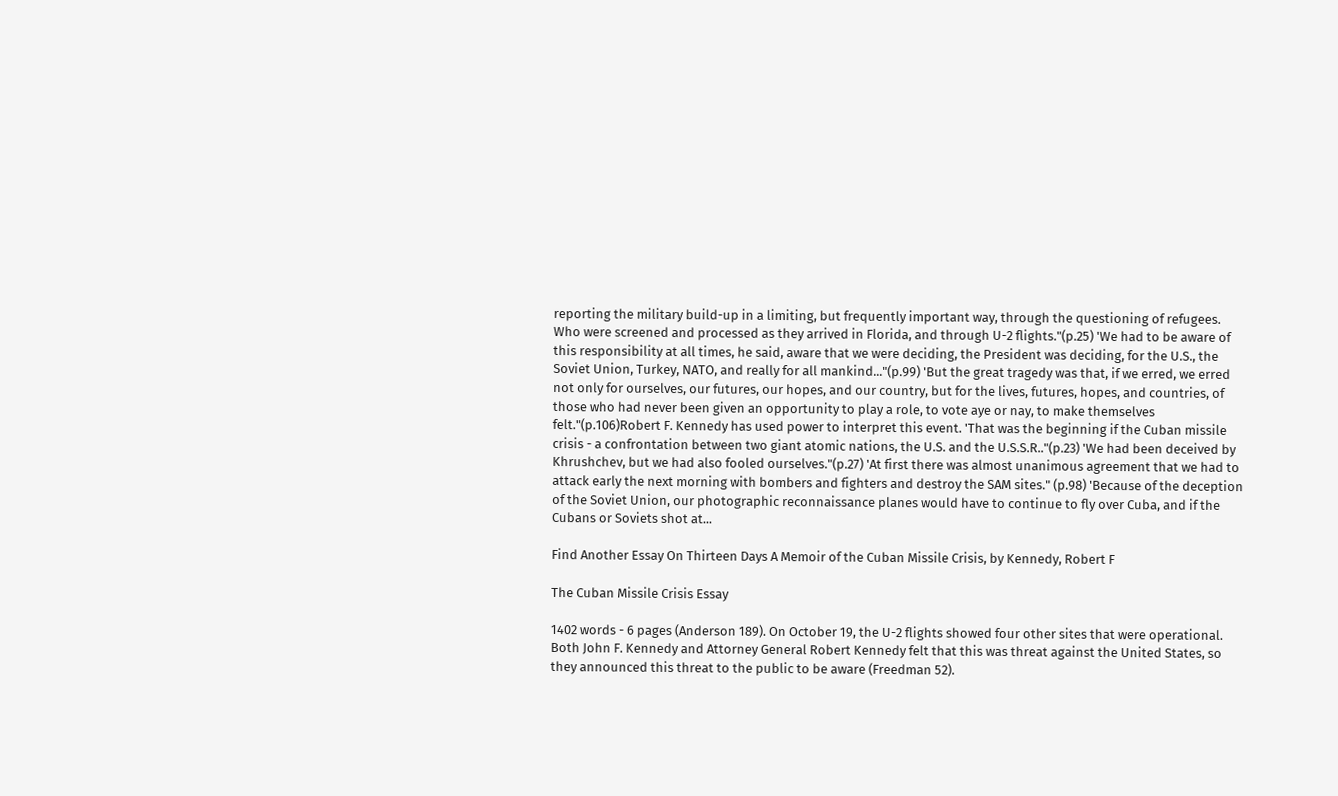reporting the military build-up in a limiting, but frequently important way, through the questioning of refugees. Who were screened and processed as they arrived in Florida, and through U-2 flights."(p.25) 'We had to be aware of this responsibility at all times, he said, aware that we were deciding, the President was deciding, for the U.S., the Soviet Union, Turkey, NATO, and really for all mankind..."(p.99) 'But the great tragedy was that, if we erred, we erred not only for ourselves, our futures, our hopes, and our country, but for the lives, futures, hopes, and countries, of those who had never been given an opportunity to play a role, to vote aye or nay, to make themselves felt."(p.106)Robert F. Kennedy has used power to interpret this event. 'That was the beginning if the Cuban missile crisis - a confrontation between two giant atomic nations, the U.S. and the U.S.S.R.."(p.23) 'We had been deceived by Khrushchev, but we had also fooled ourselves."(p.27) 'At first there was almost unanimous agreement that we had to attack early the next morning with bombers and fighters and destroy the SAM sites." (p.98) 'Because of the deception of the Soviet Union, our photographic reconnaissance planes would have to continue to fly over Cuba, and if the Cubans or Soviets shot at...

Find Another Essay On Thirteen Days A Memoir of the Cuban Missile Crisis, by Kennedy, Robert F

The Cuban Missile Crisis Essay

1402 words - 6 pages (Anderson 189). On October 19, the U-2 flights showed four other sites that were operational. Both John F. Kennedy and Attorney General Robert Kennedy felt that this was threat against the United States, so they announced this threat to the public to be aware (Freedman 52).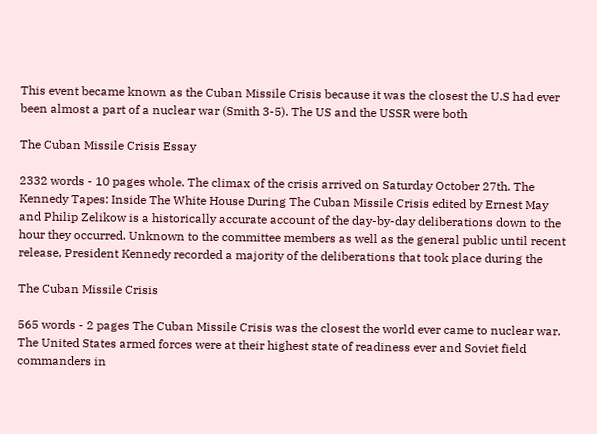This event became known as the Cuban Missile Crisis because it was the closest the U.S had ever been almost a part of a nuclear war (Smith 3-5). The US and the USSR were both

The Cuban Missile Crisis Essay

2332 words - 10 pages whole. The climax of the crisis arrived on Saturday October 27th. The Kennedy Tapes: Inside The White House During The Cuban Missile Crisis edited by Ernest May and Philip Zelikow is a historically accurate account of the day-by-day deliberations down to the hour they occurred. Unknown to the committee members as well as the general public until recent release, President Kennedy recorded a majority of the deliberations that took place during the

The Cuban Missile Crisis

565 words - 2 pages The Cuban Missile Crisis was the closest the world ever came to nuclear war. The United States armed forces were at their highest state of readiness ever and Soviet field commanders in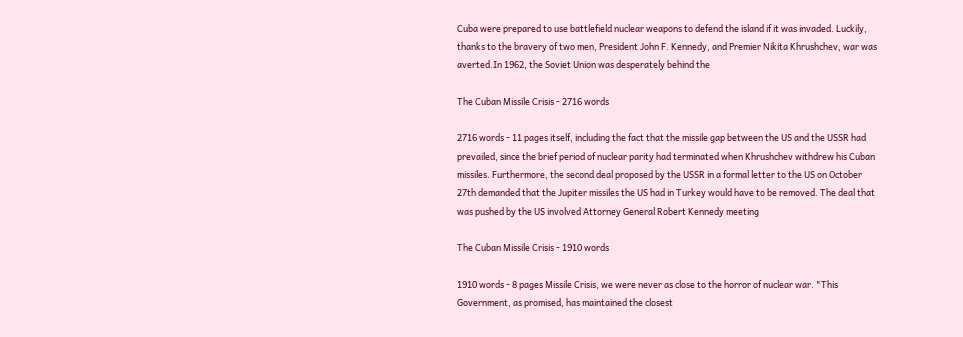Cuba were prepared to use battlefield nuclear weapons to defend the island if it was invaded. Luckily, thanks to the bravery of two men, President John F. Kennedy, and Premier Nikita Khrushchev, war was averted.In 1962, the Soviet Union was desperately behind the

The Cuban Missile Crisis - 2716 words

2716 words - 11 pages itself, including the fact that the missile gap between the US and the USSR had prevailed, since the brief period of nuclear parity had terminated when Khrushchev withdrew his Cuban missiles. Furthermore, the second deal proposed by the USSR in a formal letter to the US on October 27th demanded that the Jupiter missiles the US had in Turkey would have to be removed. The deal that was pushed by the US involved Attorney General Robert Kennedy meeting

The Cuban Missile Crisis - 1910 words

1910 words - 8 pages Missile Crisis, we were never as close to the horror of nuclear war. "This Government, as promised, has maintained the closest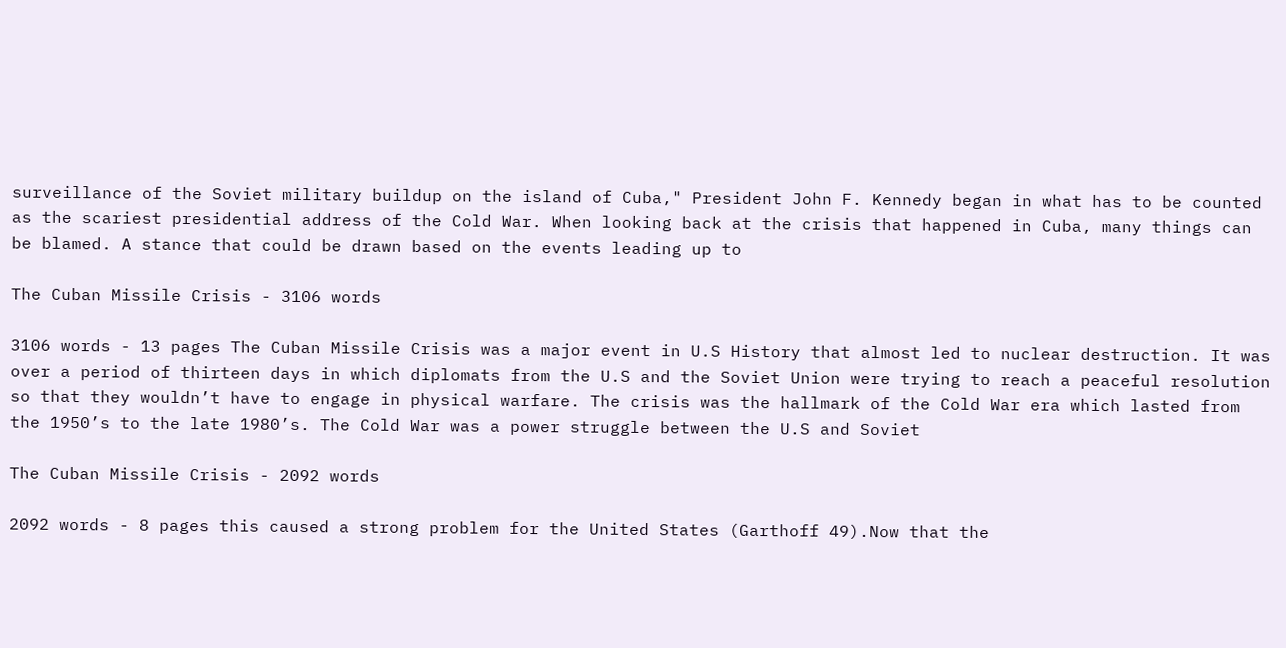surveillance of the Soviet military buildup on the island of Cuba," President John F. Kennedy began in what has to be counted as the scariest presidential address of the Cold War. When looking back at the crisis that happened in Cuba, many things can be blamed. A stance that could be drawn based on the events leading up to

The Cuban Missile Crisis - 3106 words

3106 words - 13 pages The Cuban Missile Crisis was a major event in U.S History that almost led to nuclear destruction. It was over a period of thirteen days in which diplomats from the U.S and the Soviet Union were trying to reach a peaceful resolution so that they wouldn’t have to engage in physical warfare. The crisis was the hallmark of the Cold War era which lasted from the 1950’s to the late 1980’s. The Cold War was a power struggle between the U.S and Soviet

The Cuban Missile Crisis - 2092 words

2092 words - 8 pages this caused a strong problem for the United States (Garthoff 49).Now that the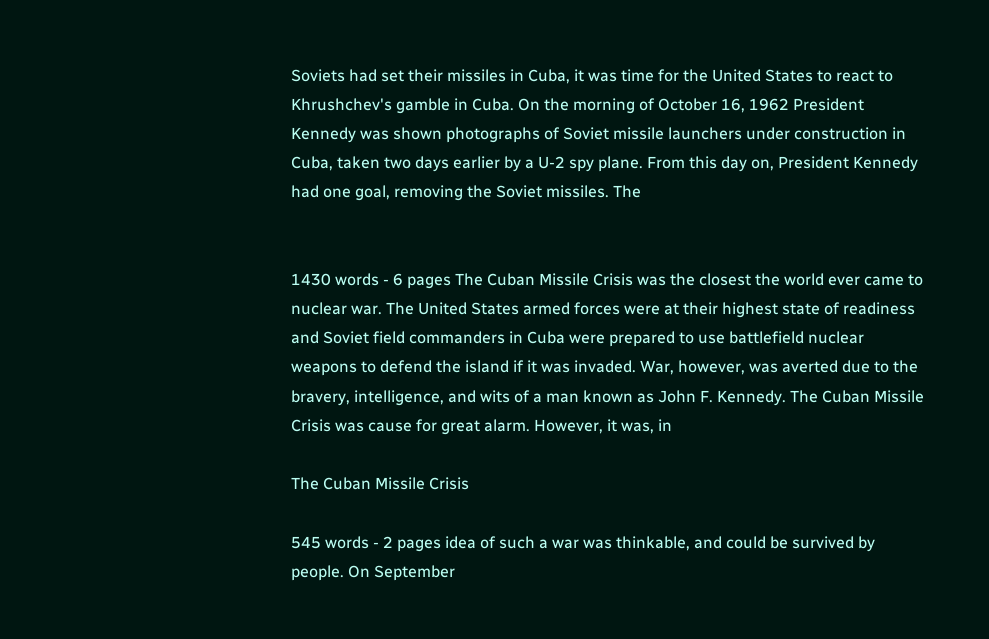Soviets had set their missiles in Cuba, it was time for the United States to react to Khrushchev's gamble in Cuba. On the morning of October 16, 1962 President Kennedy was shown photographs of Soviet missile launchers under construction in Cuba, taken two days earlier by a U-2 spy plane. From this day on, President Kennedy had one goal, removing the Soviet missiles. The


1430 words - 6 pages The Cuban Missile Crisis was the closest the world ever came to nuclear war. The United States armed forces were at their highest state of readiness and Soviet field commanders in Cuba were prepared to use battlefield nuclear weapons to defend the island if it was invaded. War, however, was averted due to the bravery, intelligence, and wits of a man known as John F. Kennedy. The Cuban Missile Crisis was cause for great alarm. However, it was, in

The Cuban Missile Crisis

545 words - 2 pages idea of such a war was thinkable, and could be survived by people. On September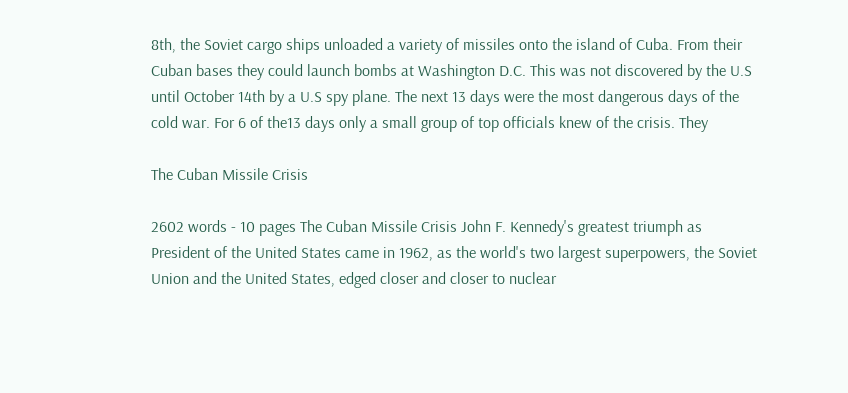8th, the Soviet cargo ships unloaded a variety of missiles onto the island of Cuba. From their Cuban bases they could launch bombs at Washington D.C. This was not discovered by the U.S until October 14th by a U.S spy plane. The next 13 days were the most dangerous days of the cold war. For 6 of the13 days only a small group of top officials knew of the crisis. They

The Cuban Missile Crisis

2602 words - 10 pages The Cuban Missile Crisis John F. Kennedy's greatest triumph as President of the United States came in 1962, as the world's two largest superpowers, the Soviet Union and the United States, edged closer and closer to nuclear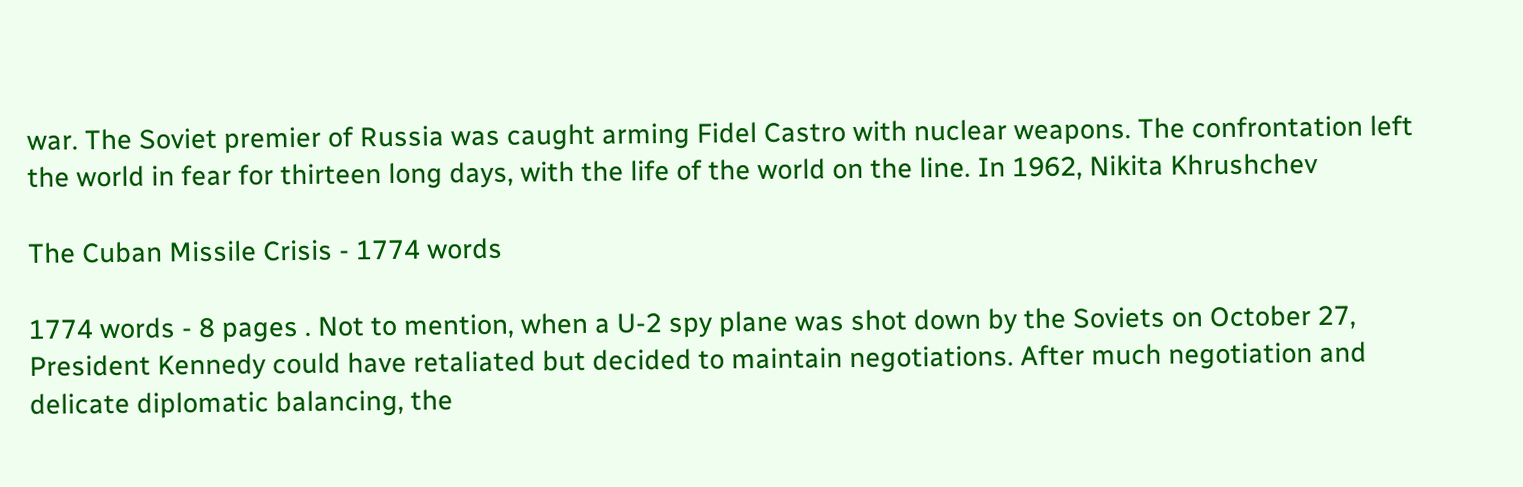war. The Soviet premier of Russia was caught arming Fidel Castro with nuclear weapons. The confrontation left the world in fear for thirteen long days, with the life of the world on the line. In 1962, Nikita Khrushchev

The Cuban Missile Crisis - 1774 words

1774 words - 8 pages . Not to mention, when a U-2 spy plane was shot down by the Soviets on October 27, President Kennedy could have retaliated but decided to maintain negotiations. After much negotiation and delicate diplomatic balancing, the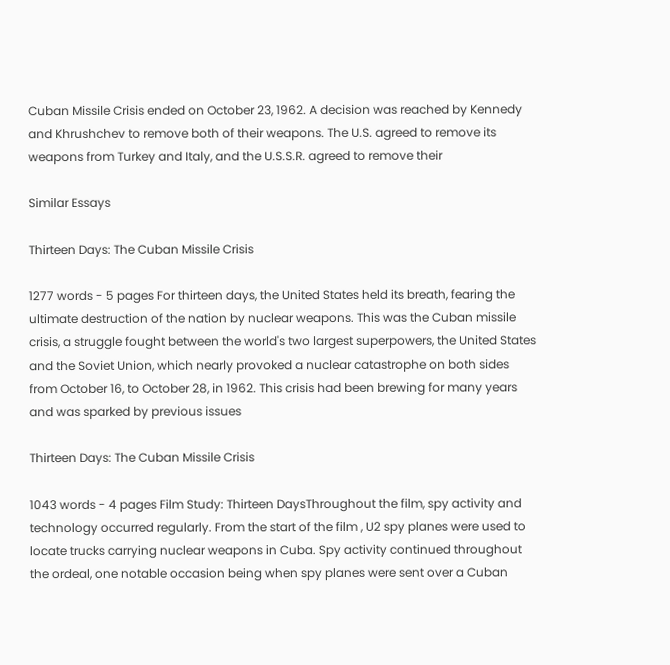Cuban Missile Crisis ended on October 23, 1962. A decision was reached by Kennedy and Khrushchev to remove both of their weapons. The U.S. agreed to remove its weapons from Turkey and Italy, and the U.S.S.R. agreed to remove their

Similar Essays

Thirteen Days: The Cuban Missile Crisis

1277 words - 5 pages For thirteen days, the United States held its breath, fearing the ultimate destruction of the nation by nuclear weapons. This was the Cuban missile crisis, a struggle fought between the world's two largest superpowers, the United States and the Soviet Union, which nearly provoked a nuclear catastrophe on both sides from October 16, to October 28, in 1962. This crisis had been brewing for many years and was sparked by previous issues

Thirteen Days: The Cuban Missile Crisis

1043 words - 4 pages Film Study: Thirteen DaysThroughout the film, spy activity and technology occurred regularly. From the start of the film , U2 spy planes were used to locate trucks carrying nuclear weapons in Cuba. Spy activity continued throughout the ordeal, one notable occasion being when spy planes were sent over a Cuban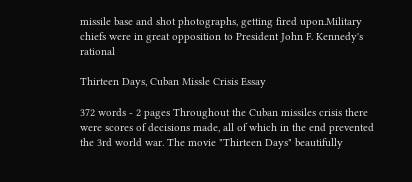missile base and shot photographs, getting fired upon.Military chiefs were in great opposition to President John F. Kennedy's rational

Thirteen Days, Cuban Missle Crisis Essay

372 words - 2 pages Throughout the Cuban missiles crisis there were scores of decisions made, all of which in the end prevented the 3rd world war. The movie "Thirteen Days" beautifully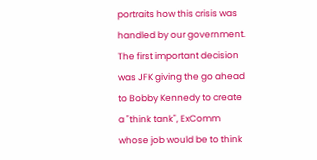portraits how this crisis was handled by our government. The first important decision was JFK giving the go ahead to Bobby Kennedy to create a "think tank", ExComm whose job would be to think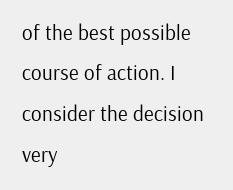of the best possible course of action. I consider the decision very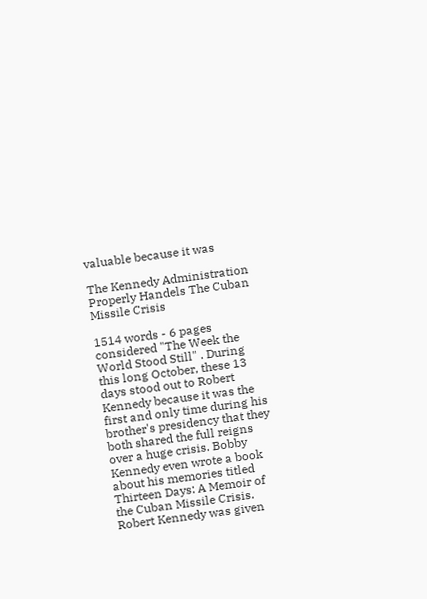valuable because it was

The Kennedy Administration Properly Handels The Cuban Missile Crisis

1514 words - 6 pages considered "The Week the World Stood Still" . During this long October, these 13 days stood out to Robert Kennedy because it was the first and only time during his brother's presidency that they both shared the full reigns over a huge crisis. Bobby Kennedy even wrote a book about his memories titled Thirteen Days: A Memoir of the Cuban Missile Crisis. Robert Kennedy was given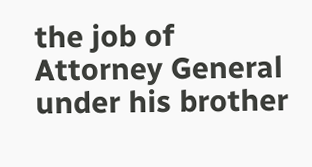the job of Attorney General under his brother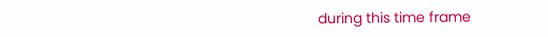during this time frame